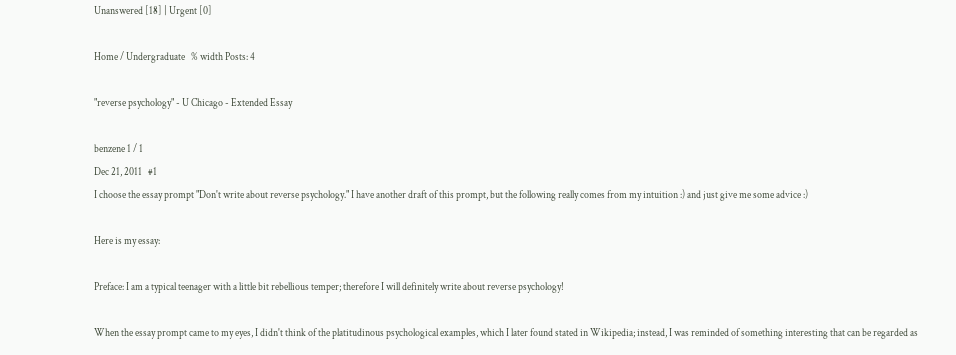Unanswered [18] | Urgent [0]

Home / Undergraduate   % width Posts: 4

"reverse psychology" - U Chicago - Extended Essay

benzene 1 / 1
Dec 21, 2011   #1
I choose the essay prompt "Don't write about reverse psychology." I have another draft of this prompt, but the following really comes from my intuition :) and just give me some advice :)

Here is my essay:

Preface: I am a typical teenager with a little bit rebellious temper; therefore I will definitely write about reverse psychology!

When the essay prompt came to my eyes, I didn't think of the platitudinous psychological examples, which I later found stated in Wikipedia; instead, I was reminded of something interesting that can be regarded as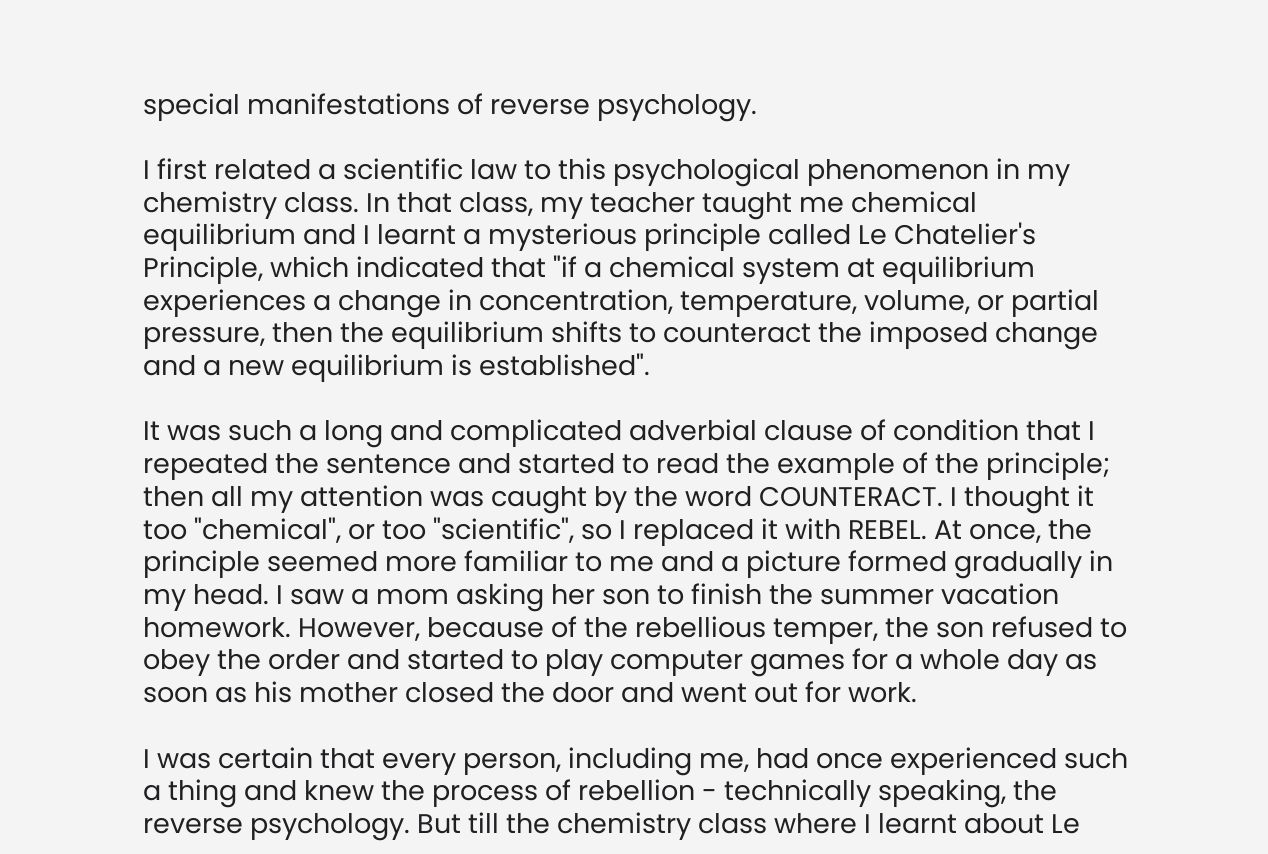special manifestations of reverse psychology.

I first related a scientific law to this psychological phenomenon in my chemistry class. In that class, my teacher taught me chemical equilibrium and I learnt a mysterious principle called Le Chatelier's Principle, which indicated that "if a chemical system at equilibrium experiences a change in concentration, temperature, volume, or partial pressure, then the equilibrium shifts to counteract the imposed change and a new equilibrium is established".

It was such a long and complicated adverbial clause of condition that I repeated the sentence and started to read the example of the principle; then all my attention was caught by the word COUNTERACT. I thought it too "chemical", or too "scientific", so I replaced it with REBEL. At once, the principle seemed more familiar to me and a picture formed gradually in my head. I saw a mom asking her son to finish the summer vacation homework. However, because of the rebellious temper, the son refused to obey the order and started to play computer games for a whole day as soon as his mother closed the door and went out for work.

I was certain that every person, including me, had once experienced such a thing and knew the process of rebellion - technically speaking, the reverse psychology. But till the chemistry class where I learnt about Le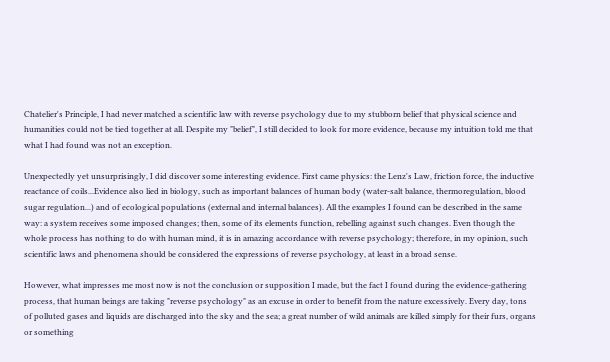Chatelier's Principle, I had never matched a scientific law with reverse psychology due to my stubborn belief that physical science and humanities could not be tied together at all. Despite my "belief", I still decided to look for more evidence, because my intuition told me that what I had found was not an exception.

Unexpectedly yet unsurprisingly, I did discover some interesting evidence. First came physics: the Lenz's Law, friction force, the inductive reactance of coils...Evidence also lied in biology, such as important balances of human body (water-salt balance, thermoregulation, blood sugar regulation...) and of ecological populations (external and internal balances). All the examples I found can be described in the same way: a system receives some imposed changes; then, some of its elements function, rebelling against such changes. Even though the whole process has nothing to do with human mind, it is in amazing accordance with reverse psychology; therefore, in my opinion, such scientific laws and phenomena should be considered the expressions of reverse psychology, at least in a broad sense.

However, what impresses me most now is not the conclusion or supposition I made, but the fact I found during the evidence-gathering process, that human beings are taking "reverse psychology" as an excuse in order to benefit from the nature excessively. Every day, tons of polluted gases and liquids are discharged into the sky and the sea; a great number of wild animals are killed simply for their furs, organs or something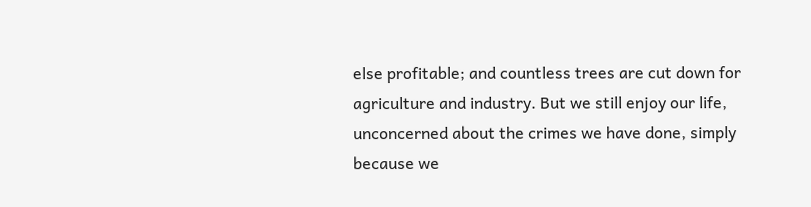else profitable; and countless trees are cut down for agriculture and industry. But we still enjoy our life, unconcerned about the crimes we have done, simply because we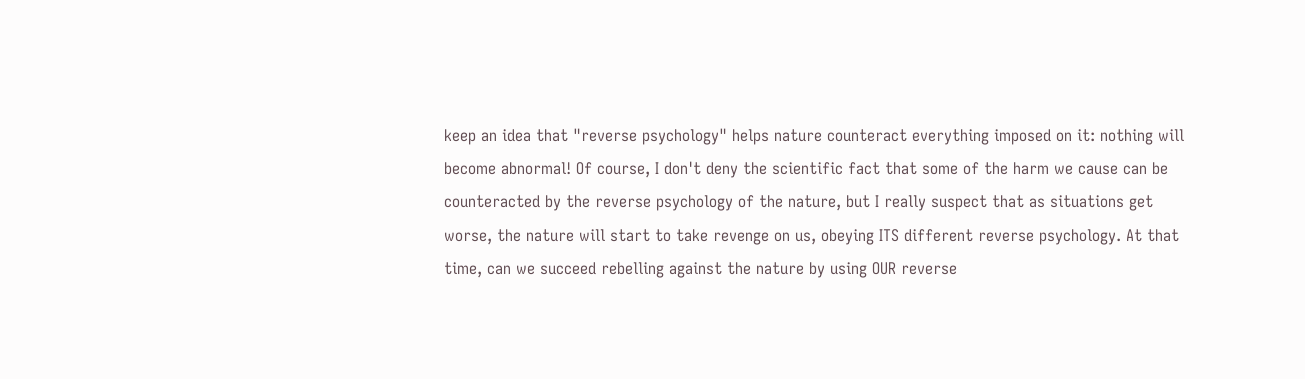keep an idea that "reverse psychology" helps nature counteract everything imposed on it: nothing will become abnormal! Of course, I don't deny the scientific fact that some of the harm we cause can be counteracted by the reverse psychology of the nature, but I really suspect that as situations get worse, the nature will start to take revenge on us, obeying ITS different reverse psychology. At that time, can we succeed rebelling against the nature by using OUR reverse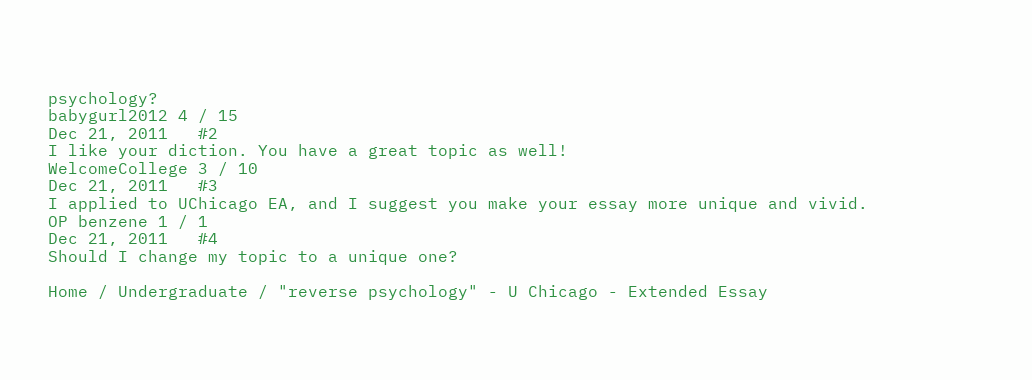psychology?
babygurl2012 4 / 15
Dec 21, 2011   #2
I like your diction. You have a great topic as well!
WelcomeCollege 3 / 10
Dec 21, 2011   #3
I applied to UChicago EA, and I suggest you make your essay more unique and vivid.
OP benzene 1 / 1
Dec 21, 2011   #4
Should I change my topic to a unique one?

Home / Undergraduate / "reverse psychology" - U Chicago - Extended Essay